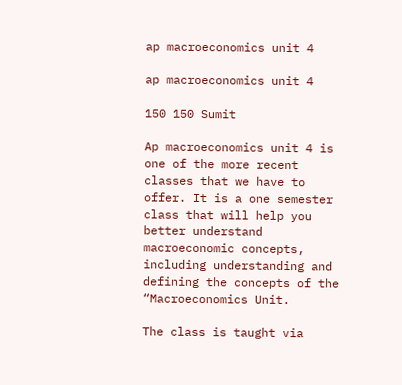ap macroeconomics unit 4

ap macroeconomics unit 4

150 150 Sumit

Ap macroeconomics unit 4 is one of the more recent classes that we have to offer. It is a one semester class that will help you better understand macroeconomic concepts, including understanding and defining the concepts of the “Macroeconomics Unit.

The class is taught via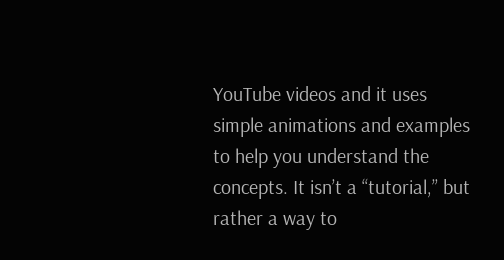YouTube videos and it uses simple animations and examples to help you understand the concepts. It isn’t a “tutorial,” but rather a way to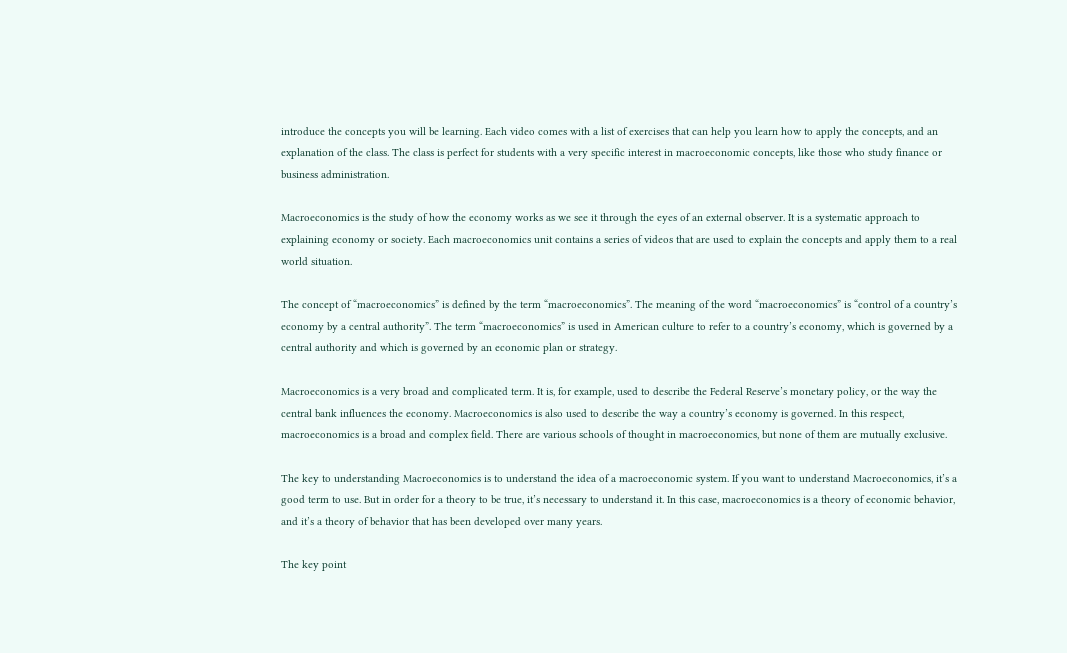introduce the concepts you will be learning. Each video comes with a list of exercises that can help you learn how to apply the concepts, and an explanation of the class. The class is perfect for students with a very specific interest in macroeconomic concepts, like those who study finance or business administration.

Macroeconomics is the study of how the economy works as we see it through the eyes of an external observer. It is a systematic approach to explaining economy or society. Each macroeconomics unit contains a series of videos that are used to explain the concepts and apply them to a real world situation.

The concept of “macroeconomics” is defined by the term “macroeconomics”. The meaning of the word “macroeconomics” is “control of a country’s economy by a central authority”. The term “macroeconomics” is used in American culture to refer to a country’s economy, which is governed by a central authority and which is governed by an economic plan or strategy.

Macroeconomics is a very broad and complicated term. It is, for example, used to describe the Federal Reserve’s monetary policy, or the way the central bank influences the economy. Macroeconomics is also used to describe the way a country’s economy is governed. In this respect, macroeconomics is a broad and complex field. There are various schools of thought in macroeconomics, but none of them are mutually exclusive.

The key to understanding Macroeconomics is to understand the idea of a macroeconomic system. If you want to understand Macroeconomics, it’s a good term to use. But in order for a theory to be true, it’s necessary to understand it. In this case, macroeconomics is a theory of economic behavior, and it’s a theory of behavior that has been developed over many years.

The key point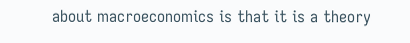about macroeconomics is that it is a theory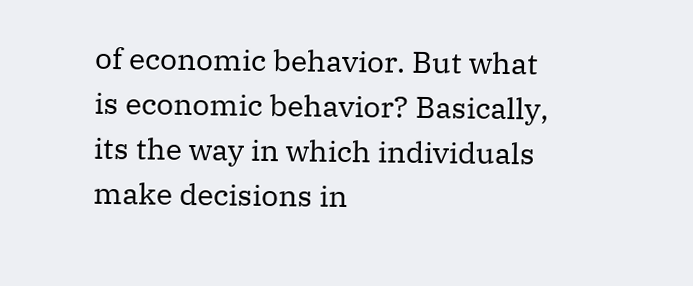of economic behavior. But what is economic behavior? Basically, its the way in which individuals make decisions in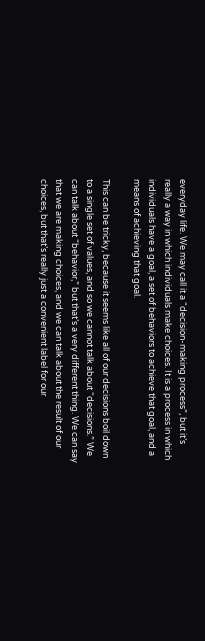everyday life. We may call it a “decision-making process”, but it’s really a way in which individuals make choices. It is a process in which individuals have a goal, a set of behaviors to achieve that goal, and a means of achieving that goal.

This can be tricky, because it seems like all of our decisions boil down to a single set of values, and so we cannot talk about “decisions.” We can talk about “behavior,” but that’s a very different thing. We can say that we are making choices, and we can talk about the result of our choices, but that’s really just a convenient label for our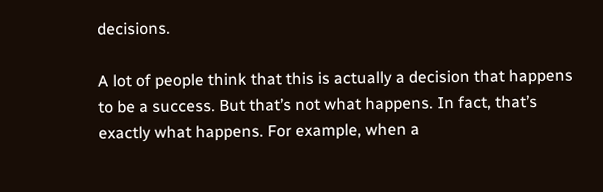decisions.

A lot of people think that this is actually a decision that happens to be a success. But that’s not what happens. In fact, that’s exactly what happens. For example, when a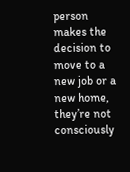person makes the decision to move to a new job or a new home, they’re not consciously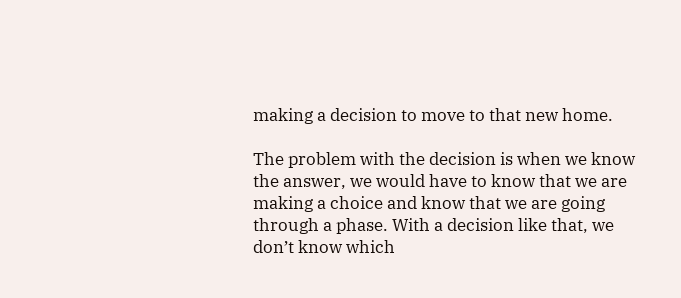making a decision to move to that new home.

The problem with the decision is when we know the answer, we would have to know that we are making a choice and know that we are going through a phase. With a decision like that, we don’t know which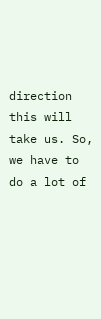direction this will take us. So, we have to do a lot of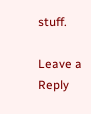stuff.

Leave a Reply